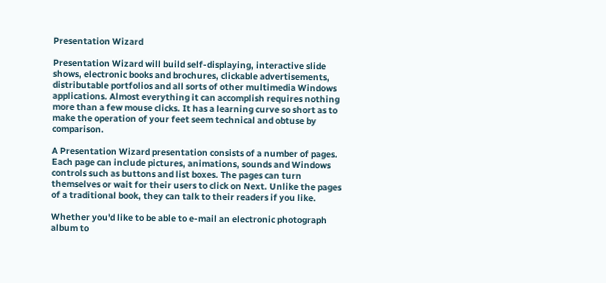Presentation Wizard

Presentation Wizard will build self-displaying, interactive slide shows, electronic books and brochures, clickable advertisements, distributable portfolios and all sorts of other multimedia Windows applications. Almost everything it can accomplish requires nothing more than a few mouse clicks. It has a learning curve so short as to make the operation of your feet seem technical and obtuse by comparison.

A Presentation Wizard presentation consists of a number of pages. Each page can include pictures, animations, sounds and Windows controls such as buttons and list boxes. The pages can turn themselves or wait for their users to click on Next. Unlike the pages of a traditional book, they can talk to their readers if you like.

Whether you'd like to be able to e-mail an electronic photograph album to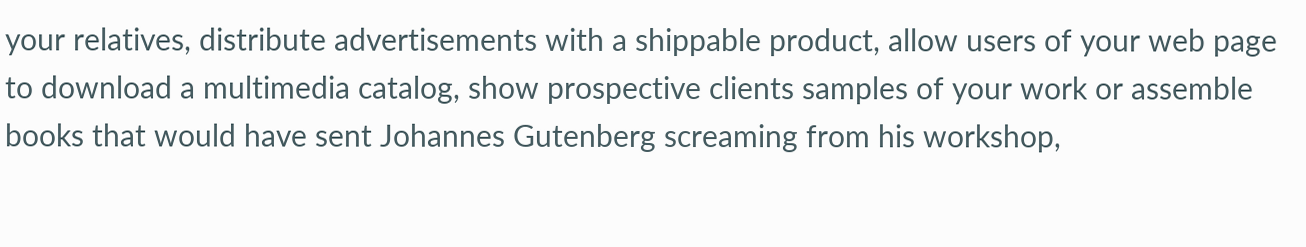your relatives, distribute advertisements with a shippable product, allow users of your web page to download a multimedia catalog, show prospective clients samples of your work or assemble books that would have sent Johannes Gutenberg screaming from his workshop,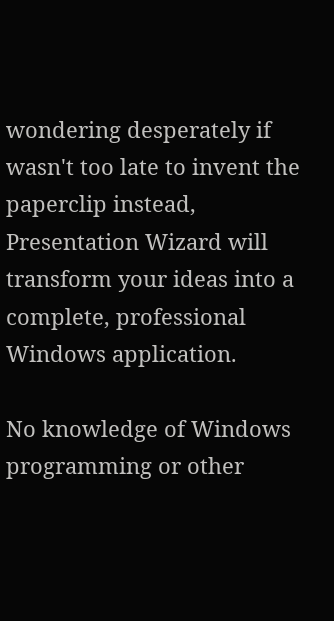wondering desperately if wasn't too late to invent the paperclip instead, Presentation Wizard will transform your ideas into a complete, professional Windows application.

No knowledge of Windows programming or other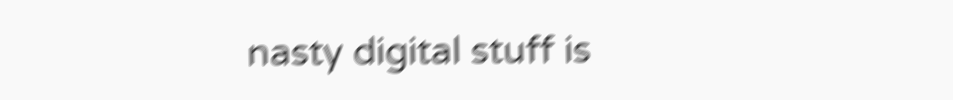nasty digital stuff is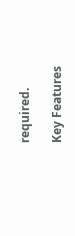required.

Key Features